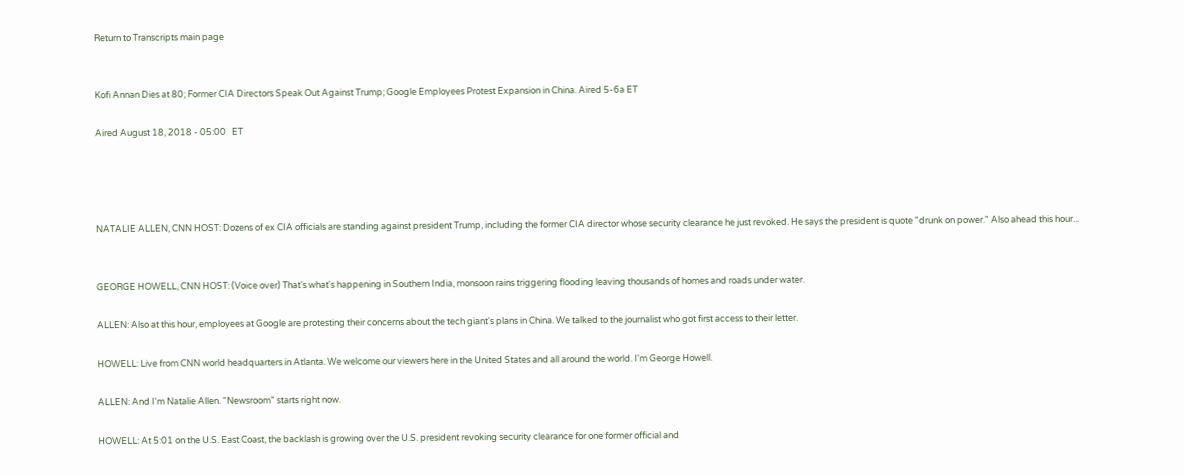Return to Transcripts main page


Kofi Annan Dies at 80; Former CIA Directors Speak Out Against Trump; Google Employees Protest Expansion in China. Aired 5-6a ET

Aired August 18, 2018 - 05:00   ET




NATALIE ALLEN, CNN HOST: Dozens of ex CIA officials are standing against president Trump, including the former CIA director whose security clearance he just revoked. He says the president is quote "drunk on power." Also ahead this hour...


GEORGE HOWELL, CNN HOST: (Voice over) That's what's happening in Southern India, monsoon rains triggering flooding leaving thousands of homes and roads under water.

ALLEN: Also at this hour, employees at Google are protesting their concerns about the tech giant's plans in China. We talked to the journalist who got first access to their letter.

HOWELL: Live from CNN world headquarters in Atlanta. We welcome our viewers here in the United States and all around the world. I'm George Howell.

ALLEN: And I'm Natalie Allen. "Newsroom" starts right now.

HOWELL: At 5:01 on the U.S. East Coast, the backlash is growing over the U.S. president revoking security clearance for one former official and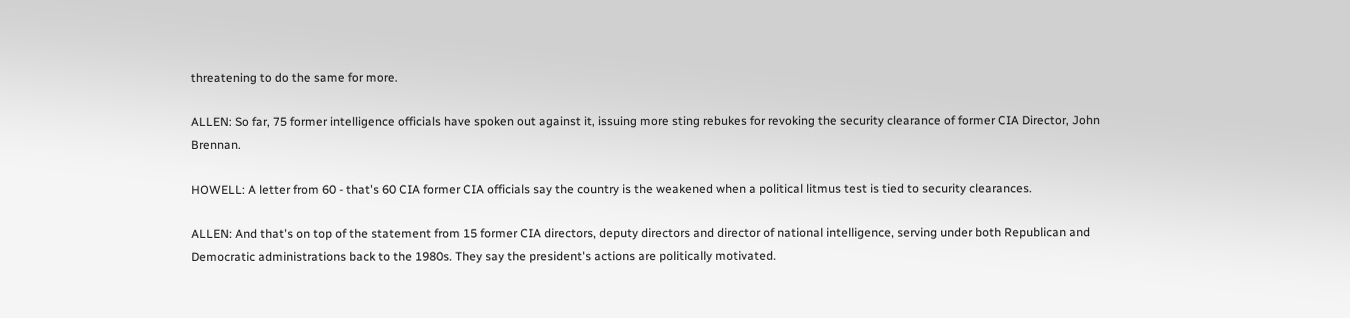threatening to do the same for more.

ALLEN: So far, 75 former intelligence officials have spoken out against it, issuing more sting rebukes for revoking the security clearance of former CIA Director, John Brennan.

HOWELL: A letter from 60 - that's 60 CIA former CIA officials say the country is the weakened when a political litmus test is tied to security clearances.

ALLEN: And that's on top of the statement from 15 former CIA directors, deputy directors and director of national intelligence, serving under both Republican and Democratic administrations back to the 1980s. They say the president's actions are politically motivated.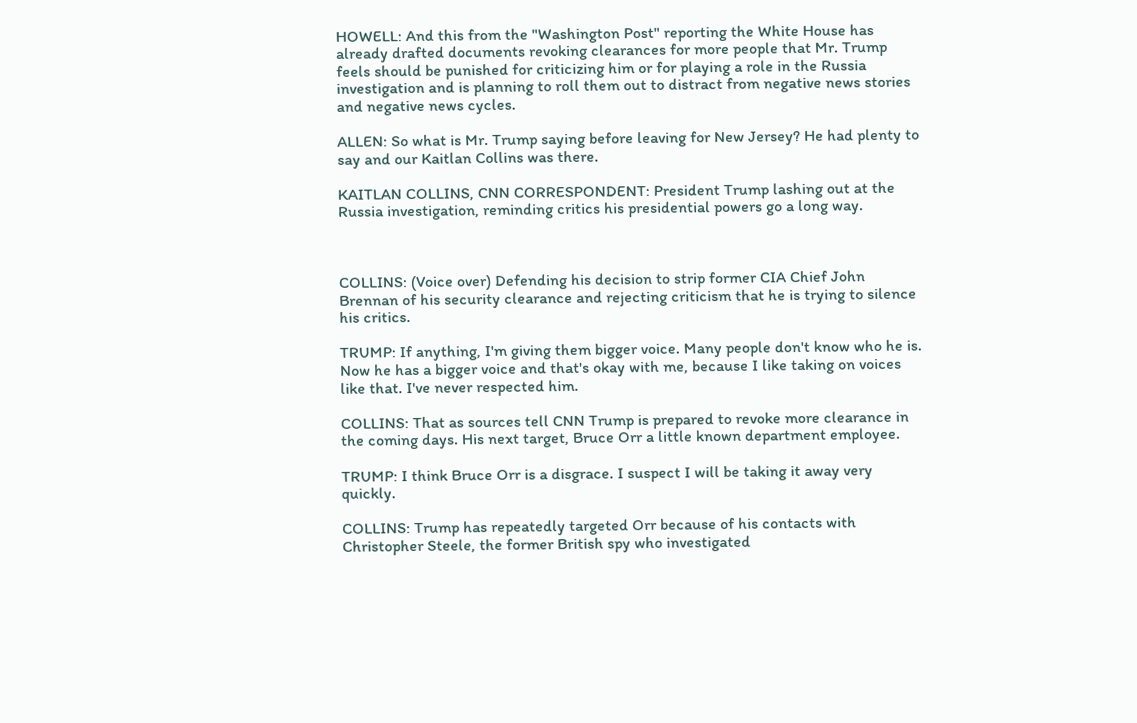HOWELL: And this from the "Washington Post" reporting the White House has already drafted documents revoking clearances for more people that Mr. Trump feels should be punished for criticizing him or for playing a role in the Russia investigation and is planning to roll them out to distract from negative news stories and negative news cycles.

ALLEN: So what is Mr. Trump saying before leaving for New Jersey? He had plenty to say and our Kaitlan Collins was there.

KAITLAN COLLINS, CNN CORRESPONDENT: President Trump lashing out at the Russia investigation, reminding critics his presidential powers go a long way.



COLLINS: (Voice over) Defending his decision to strip former CIA Chief John Brennan of his security clearance and rejecting criticism that he is trying to silence his critics.

TRUMP: If anything, I'm giving them bigger voice. Many people don't know who he is. Now he has a bigger voice and that's okay with me, because I like taking on voices like that. I've never respected him.

COLLINS: That as sources tell CNN Trump is prepared to revoke more clearance in the coming days. His next target, Bruce Orr a little known department employee.

TRUMP: I think Bruce Orr is a disgrace. I suspect I will be taking it away very quickly.

COLLINS: Trump has repeatedly targeted Orr because of his contacts with Christopher Steele, the former British spy who investigated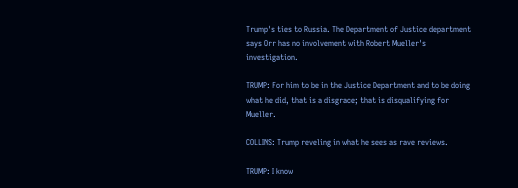Trump's ties to Russia. The Department of Justice department says Orr has no involvement with Robert Mueller's investigation.

TRUMP: For him to be in the Justice Department and to be doing what he did, that is a disgrace; that is disqualifying for Mueller.

COLLINS: Trump reveling in what he sees as rave reviews.

TRUMP: I know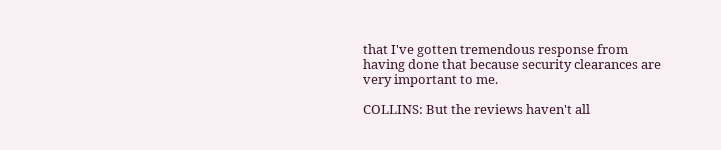that I've gotten tremendous response from having done that because security clearances are very important to me.

COLLINS: But the reviews haven't all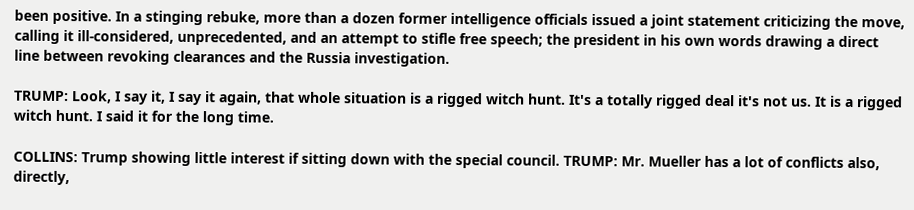been positive. In a stinging rebuke, more than a dozen former intelligence officials issued a joint statement criticizing the move, calling it ill-considered, unprecedented, and an attempt to stifle free speech; the president in his own words drawing a direct line between revoking clearances and the Russia investigation.

TRUMP: Look, I say it, I say it again, that whole situation is a rigged witch hunt. It's a totally rigged deal it's not us. It is a rigged witch hunt. I said it for the long time.

COLLINS: Trump showing little interest if sitting down with the special council. TRUMP: Mr. Mueller has a lot of conflicts also, directly,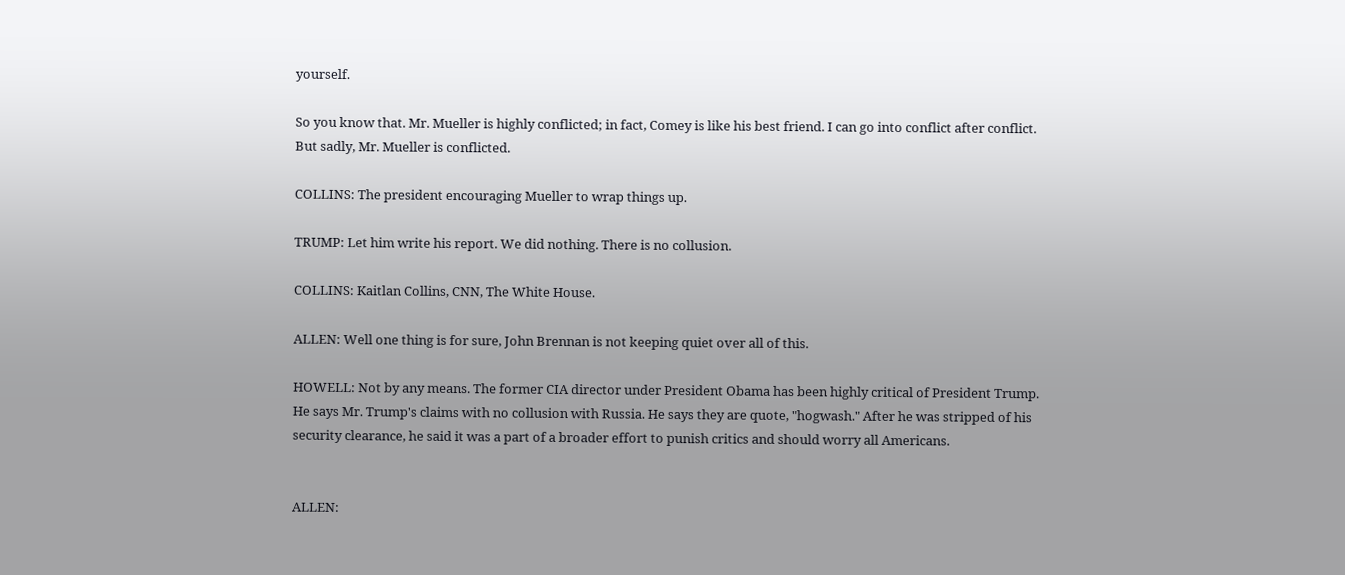yourself.

So you know that. Mr. Mueller is highly conflicted; in fact, Comey is like his best friend. I can go into conflict after conflict. But sadly, Mr. Mueller is conflicted.

COLLINS: The president encouraging Mueller to wrap things up.

TRUMP: Let him write his report. We did nothing. There is no collusion.

COLLINS: Kaitlan Collins, CNN, The White House.

ALLEN: Well one thing is for sure, John Brennan is not keeping quiet over all of this.

HOWELL: Not by any means. The former CIA director under President Obama has been highly critical of President Trump. He says Mr. Trump's claims with no collusion with Russia. He says they are quote, "hogwash." After he was stripped of his security clearance, he said it was a part of a broader effort to punish critics and should worry all Americans.


ALLEN: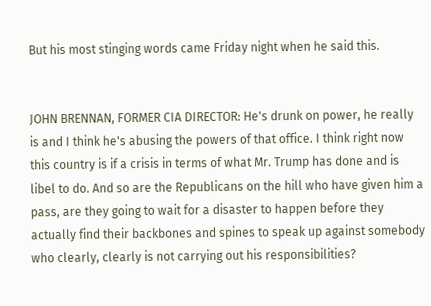But his most stinging words came Friday night when he said this.


JOHN BRENNAN, FORMER CIA DIRECTOR: He's drunk on power, he really is and I think he's abusing the powers of that office. I think right now this country is if a crisis in terms of what Mr. Trump has done and is libel to do. And so are the Republicans on the hill who have given him a pass, are they going to wait for a disaster to happen before they actually find their backbones and spines to speak up against somebody who clearly, clearly is not carrying out his responsibilities?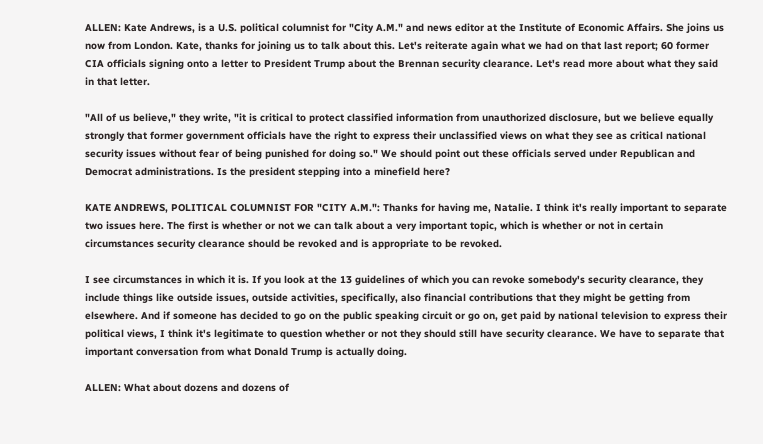ALLEN: Kate Andrews, is a U.S. political columnist for "City A.M." and news editor at the Institute of Economic Affairs. She joins us now from London. Kate, thanks for joining us to talk about this. Let's reiterate again what we had on that last report; 60 former CIA officials signing onto a letter to President Trump about the Brennan security clearance. Let's read more about what they said in that letter.

"All of us believe," they write, "it is critical to protect classified information from unauthorized disclosure, but we believe equally strongly that former government officials have the right to express their unclassified views on what they see as critical national security issues without fear of being punished for doing so." We should point out these officials served under Republican and Democrat administrations. Is the president stepping into a minefield here?

KATE ANDREWS, POLITICAL COLUMNIST FOR "CITY A.M.": Thanks for having me, Natalie. I think it's really important to separate two issues here. The first is whether or not we can talk about a very important topic, which is whether or not in certain circumstances security clearance should be revoked and is appropriate to be revoked.

I see circumstances in which it is. If you look at the 13 guidelines of which you can revoke somebody's security clearance, they include things like outside issues, outside activities, specifically, also financial contributions that they might be getting from elsewhere. And if someone has decided to go on the public speaking circuit or go on, get paid by national television to express their political views, I think it's legitimate to question whether or not they should still have security clearance. We have to separate that important conversation from what Donald Trump is actually doing.

ALLEN: What about dozens and dozens of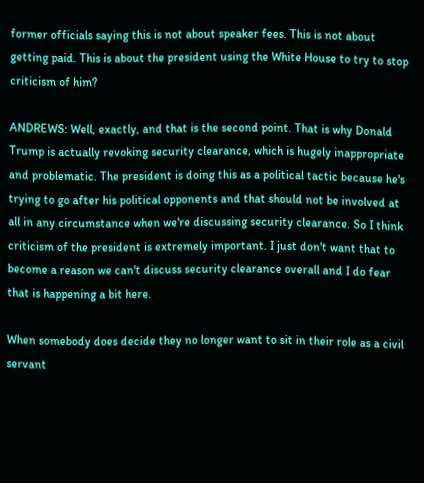former officials saying this is not about speaker fees. This is not about getting paid. This is about the president using the White House to try to stop criticism of him?

ANDREWS: Well, exactly, and that is the second point. That is why Donald Trump is actually revoking security clearance, which is hugely inappropriate and problematic. The president is doing this as a political tactic because he's trying to go after his political opponents and that should not be involved at all in any circumstance when we're discussing security clearance. So I think criticism of the president is extremely important. I just don't want that to become a reason we can't discuss security clearance overall and I do fear that is happening a bit here.

When somebody does decide they no longer want to sit in their role as a civil servant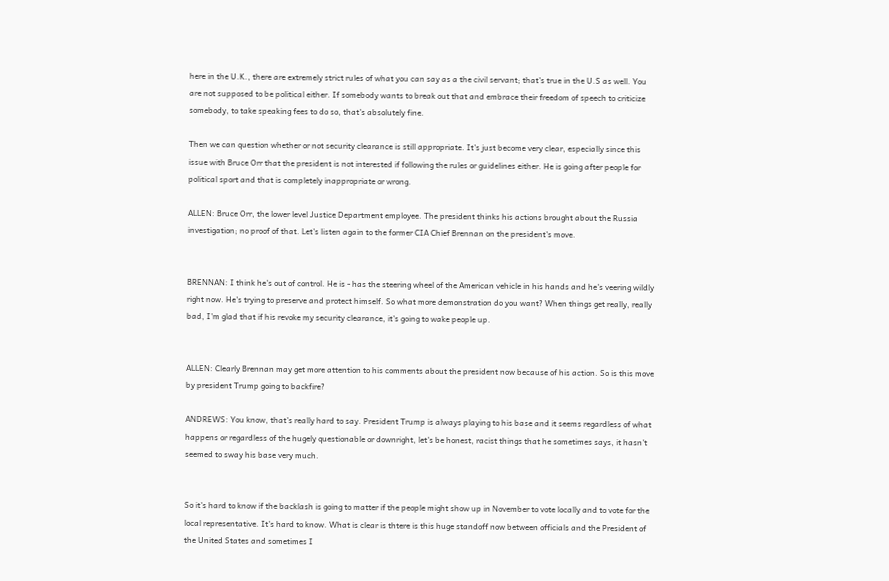here in the U.K., there are extremely strict rules of what you can say as a the civil servant; that's true in the U.S as well. You are not supposed to be political either. If somebody wants to break out that and embrace their freedom of speech to criticize somebody, to take speaking fees to do so, that's absolutely fine.

Then we can question whether or not security clearance is still appropriate. It's just become very clear, especially since this issue with Bruce Orr that the president is not interested if following the rules or guidelines either. He is going after people for political sport and that is completely inappropriate or wrong.

ALLEN: Bruce Orr, the lower level Justice Department employee. The president thinks his actions brought about the Russia investigation; no proof of that. Let's listen again to the former CIA Chief Brennan on the president's move.


BRENNAN: I think he's out of control. He is - has the steering wheel of the American vehicle in his hands and he's veering wildly right now. He's trying to preserve and protect himself. So what more demonstration do you want? When things get really, really bad, I'm glad that if his revoke my security clearance, it's going to wake people up.


ALLEN: Clearly Brennan may get more attention to his comments about the president now because of his action. So is this move by president Trump going to backfire?

ANDREWS: You know, that's really hard to say. President Trump is always playing to his base and it seems regardless of what happens or regardless of the hugely questionable or downright, let's be honest, racist things that he sometimes says, it hasn't seemed to sway his base very much.


So it's hard to know if the backlash is going to matter if the people might show up in November to vote locally and to vote for the local representative. It's hard to know. What is clear is thtere is this huge standoff now between officials and the President of the United States and sometimes I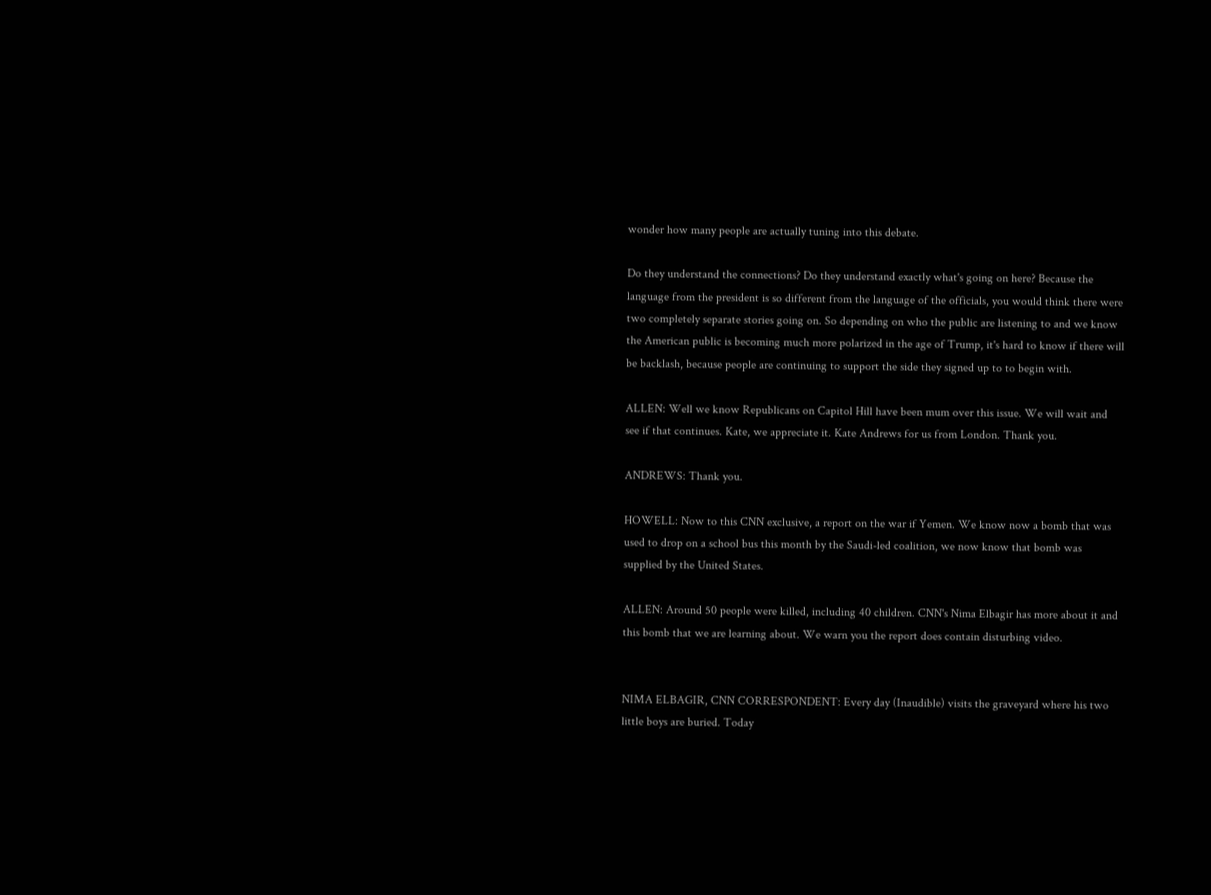wonder how many people are actually tuning into this debate.

Do they understand the connections? Do they understand exactly what's going on here? Because the language from the president is so different from the language of the officials, you would think there were two completely separate stories going on. So depending on who the public are listening to and we know the American public is becoming much more polarized in the age of Trump, it's hard to know if there will be backlash, because people are continuing to support the side they signed up to to begin with.

ALLEN: Well we know Republicans on Capitol Hill have been mum over this issue. We will wait and see if that continues. Kate, we appreciate it. Kate Andrews for us from London. Thank you.

ANDREWS: Thank you.

HOWELL: Now to this CNN exclusive, a report on the war if Yemen. We know now a bomb that was used to drop on a school bus this month by the Saudi-led coalition, we now know that bomb was supplied by the United States.

ALLEN: Around 50 people were killed, including 40 children. CNN's Nima Elbagir has more about it and this bomb that we are learning about. We warn you the report does contain disturbing video.


NIMA ELBAGIR, CNN CORRESPONDENT: Every day (Inaudible) visits the graveyard where his two little boys are buried. Today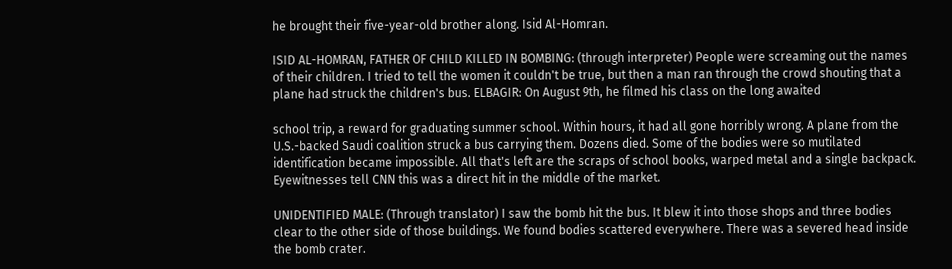he brought their five-year-old brother along. Isid Al-Homran.

ISID AL-HOMRAN, FATHER OF CHILD KILLED IN BOMBING: (through interpreter) People were screaming out the names of their children. I tried to tell the women it couldn't be true, but then a man ran through the crowd shouting that a plane had struck the children's bus. ELBAGIR: On August 9th, he filmed his class on the long awaited

school trip, a reward for graduating summer school. Within hours, it had all gone horribly wrong. A plane from the U.S.-backed Saudi coalition struck a bus carrying them. Dozens died. Some of the bodies were so mutilated identification became impossible. All that's left are the scraps of school books, warped metal and a single backpack. Eyewitnesses tell CNN this was a direct hit in the middle of the market.

UNIDENTIFIED MALE: (Through translator) I saw the bomb hit the bus. It blew it into those shops and three bodies clear to the other side of those buildings. We found bodies scattered everywhere. There was a severed head inside the bomb crater.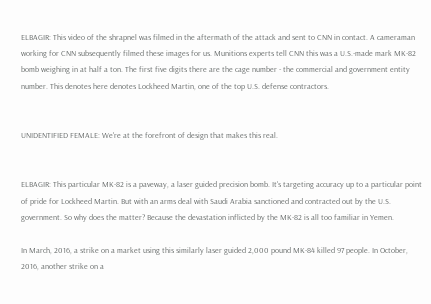ELBAGIR: This video of the shrapnel was filmed in the aftermath of the attack and sent to CNN in contact. A cameraman working for CNN subsequently filmed these images for us. Munitions experts tell CNN this was a U.S.-made mark MK-82 bomb weighing in at half a ton. The first five digits there are the cage number - the commercial and government entity number. This denotes here denotes Lockheed Martin, one of the top U.S. defense contractors.


UNIDENTIFIED FEMALE: We're at the forefront of design that makes this real.


ELBAGIR: This particular MK-82 is a paveway, a laser guided precision bomb. It's targeting accuracy up to a particular point of pride for Lockheed Martin. But with an arms deal with Saudi Arabia sanctioned and contracted out by the U.S. government. So why does the matter? Because the devastation inflicted by the MK-82 is all too familiar in Yemen.

In March, 2016, a strike on a market using this similarly laser guided 2,000 pound MK-84 killed 97 people. In October, 2016, another strike on a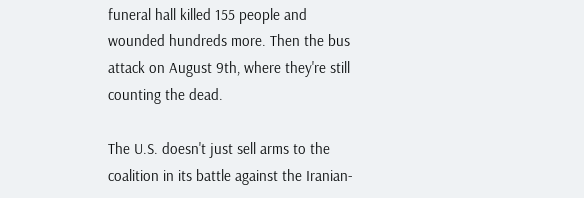funeral hall killed 155 people and wounded hundreds more. Then the bus attack on August 9th, where they're still counting the dead.

The U.S. doesn't just sell arms to the coalition in its battle against the Iranian-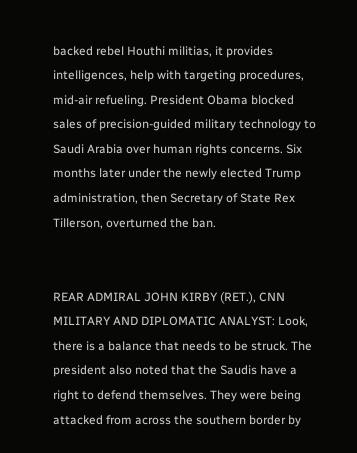backed rebel Houthi militias, it provides intelligences, help with targeting procedures, mid-air refueling. President Obama blocked sales of precision-guided military technology to Saudi Arabia over human rights concerns. Six months later under the newly elected Trump administration, then Secretary of State Rex Tillerson, overturned the ban.


REAR ADMIRAL JOHN KIRBY (RET.), CNN MILITARY AND DIPLOMATIC ANALYST: Look, there is a balance that needs to be struck. The president also noted that the Saudis have a right to defend themselves. They were being attacked from across the southern border by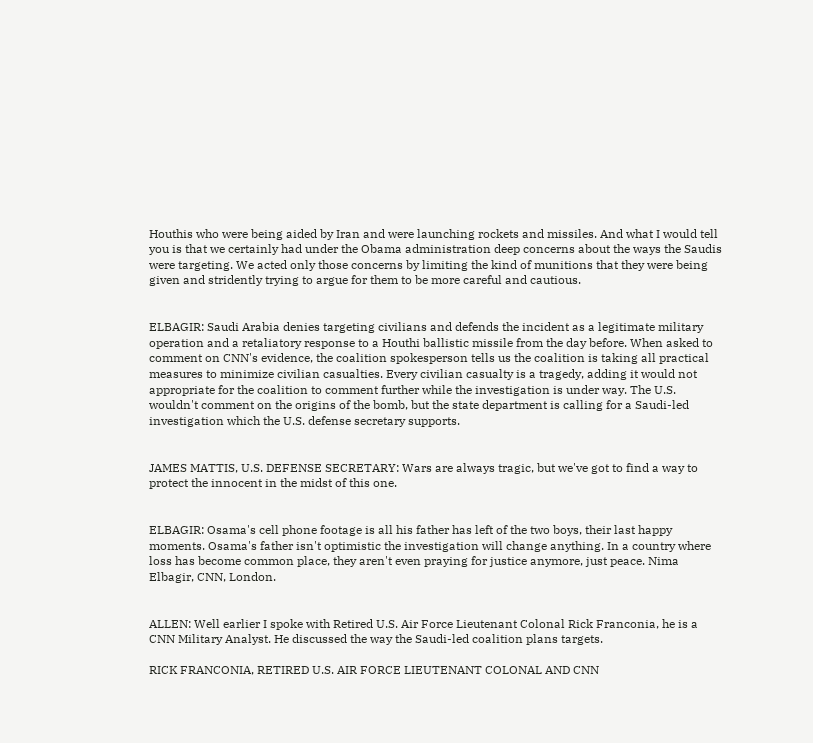Houthis who were being aided by Iran and were launching rockets and missiles. And what I would tell you is that we certainly had under the Obama administration deep concerns about the ways the Saudis were targeting. We acted only those concerns by limiting the kind of munitions that they were being given and stridently trying to argue for them to be more careful and cautious.


ELBAGIR: Saudi Arabia denies targeting civilians and defends the incident as a legitimate military operation and a retaliatory response to a Houthi ballistic missile from the day before. When asked to comment on CNN's evidence, the coalition spokesperson tells us the coalition is taking all practical measures to minimize civilian casualties. Every civilian casualty is a tragedy, adding it would not appropriate for the coalition to comment further while the investigation is under way. The U.S. wouldn't comment on the origins of the bomb, but the state department is calling for a Saudi-led investigation which the U.S. defense secretary supports.


JAMES MATTIS, U.S. DEFENSE SECRETARY: Wars are always tragic, but we've got to find a way to protect the innocent in the midst of this one.


ELBAGIR: Osama's cell phone footage is all his father has left of the two boys, their last happy moments. Osama's father isn't optimistic the investigation will change anything. In a country where loss has become common place, they aren't even praying for justice anymore, just peace. Nima Elbagir, CNN, London.


ALLEN: Well earlier I spoke with Retired U.S. Air Force Lieutenant Colonal Rick Franconia, he is a CNN Military Analyst. He discussed the way the Saudi-led coalition plans targets.

RICK FRANCONIA, RETIRED U.S. AIR FORCE LIEUTENANT COLONAL AND CNN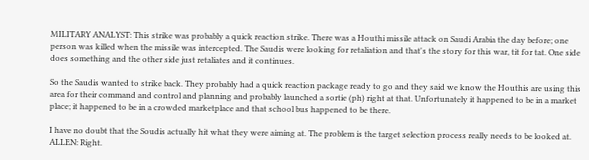MILITARY ANALYST: This strike was probably a quick reaction strike. There was a Houthi missile attack on Saudi Arabia the day before; one person was killed when the missile was intercepted. The Saudis were looking for retaliation and that's the story for this war, tit for tat. One side does something and the other side just retaliates and it continues.

So the Saudis wanted to strike back. They probably had a quick reaction package ready to go and they said we know the Houthis are using this area for their command and control and planning and probably launched a sortie (ph) right at that. Unfortunately it happened to be in a market place; it happened to be in a crowded marketplace and that school bus happened to be there.

I have no doubt that the Soudis actually hit what they were aiming at. The problem is the target selection process really needs to be looked at. ALLEN: Right.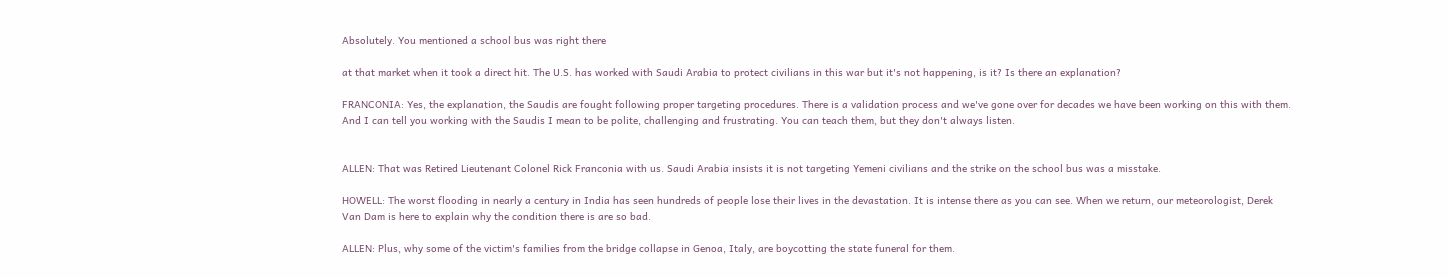Absolutely. You mentioned a school bus was right there

at that market when it took a direct hit. The U.S. has worked with Saudi Arabia to protect civilians in this war but it's not happening, is it? Is there an explanation?

FRANCONIA: Yes, the explanation, the Saudis are fought following proper targeting procedures. There is a validation process and we've gone over for decades we have been working on this with them. And I can tell you working with the Saudis I mean to be polite, challenging and frustrating. You can teach them, but they don't always listen.


ALLEN: That was Retired Lieutenant Colonel Rick Franconia with us. Saudi Arabia insists it is not targeting Yemeni civilians and the strike on the school bus was a misstake.

HOWELL: The worst flooding in nearly a century in India has seen hundreds of people lose their lives in the devastation. It is intense there as you can see. When we return, our meteorologist, Derek Van Dam is here to explain why the condition there is are so bad.

ALLEN: Plus, why some of the victim's families from the bridge collapse in Genoa, Italy, are boycotting the state funeral for them.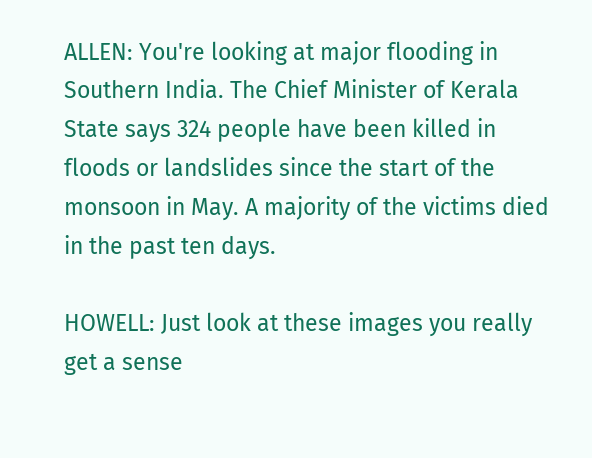ALLEN: You're looking at major flooding in Southern India. The Chief Minister of Kerala State says 324 people have been killed in floods or landslides since the start of the monsoon in May. A majority of the victims died in the past ten days.

HOWELL: Just look at these images you really get a sense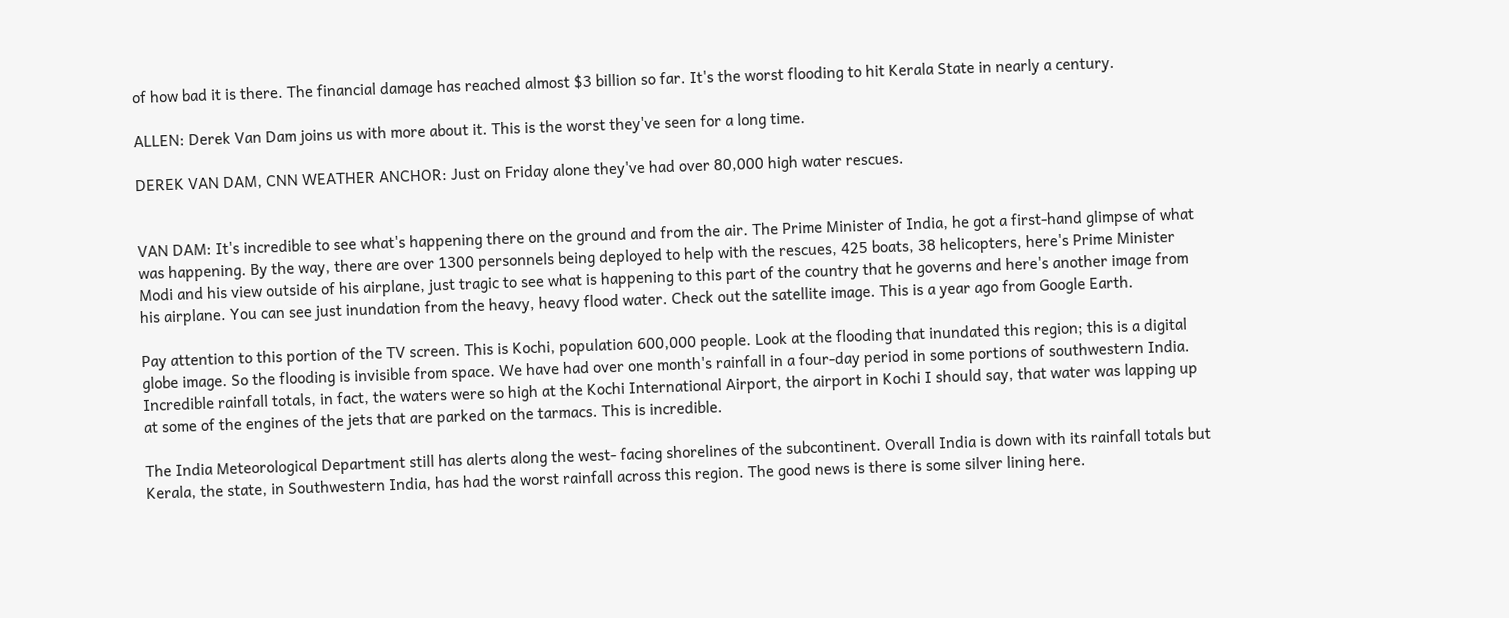of how bad it is there. The financial damage has reached almost $3 billion so far. It's the worst flooding to hit Kerala State in nearly a century.

ALLEN: Derek Van Dam joins us with more about it. This is the worst they've seen for a long time.

DEREK VAN DAM, CNN WEATHER ANCHOR: Just on Friday alone they've had over 80,000 high water rescues.


VAN DAM: It's incredible to see what's happening there on the ground and from the air. The Prime Minister of India, he got a first-hand glimpse of what was happening. By the way, there are over 1300 personnels being deployed to help with the rescues, 425 boats, 38 helicopters, here's Prime Minister Modi and his view outside of his airplane, just tragic to see what is happening to this part of the country that he governs and here's another image from his airplane. You can see just inundation from the heavy, heavy flood water. Check out the satellite image. This is a year ago from Google Earth.

Pay attention to this portion of the TV screen. This is Kochi, population 600,000 people. Look at the flooding that inundated this region; this is a digital globe image. So the flooding is invisible from space. We have had over one month's rainfall in a four-day period in some portions of southwestern India. Incredible rainfall totals, in fact, the waters were so high at the Kochi International Airport, the airport in Kochi I should say, that water was lapping up at some of the engines of the jets that are parked on the tarmacs. This is incredible.

The India Meteorological Department still has alerts along the west- facing shorelines of the subcontinent. Overall India is down with its rainfall totals but Kerala, the state, in Southwestern India, has had the worst rainfall across this region. The good news is there is some silver lining here.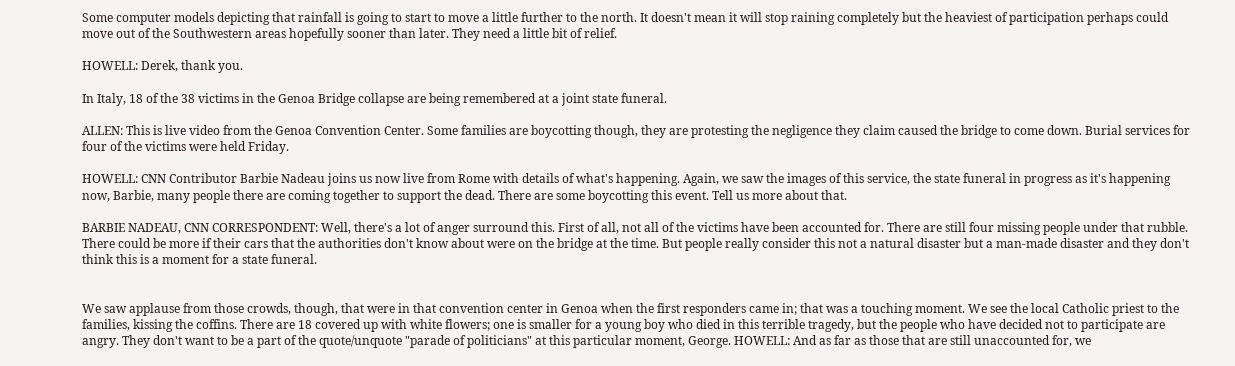Some computer models depicting that rainfall is going to start to move a little further to the north. It doesn't mean it will stop raining completely but the heaviest of participation perhaps could move out of the Southwestern areas hopefully sooner than later. They need a little bit of relief.

HOWELL: Derek, thank you.

In Italy, 18 of the 38 victims in the Genoa Bridge collapse are being remembered at a joint state funeral.

ALLEN: This is live video from the Genoa Convention Center. Some families are boycotting though, they are protesting the negligence they claim caused the bridge to come down. Burial services for four of the victims were held Friday.

HOWELL: CNN Contributor Barbie Nadeau joins us now live from Rome with details of what's happening. Again, we saw the images of this service, the state funeral in progress as it's happening now, Barbie, many people there are coming together to support the dead. There are some boycotting this event. Tell us more about that.

BARBIE NADEAU, CNN CORRESPONDENT: Well, there's a lot of anger surround this. First of all, not all of the victims have been accounted for. There are still four missing people under that rubble. There could be more if their cars that the authorities don't know about were on the bridge at the time. But people really consider this not a natural disaster but a man-made disaster and they don't think this is a moment for a state funeral.


We saw applause from those crowds, though, that were in that convention center in Genoa when the first responders came in; that was a touching moment. We see the local Catholic priest to the families, kissing the coffins. There are 18 covered up with white flowers; one is smaller for a young boy who died in this terrible tragedy, but the people who have decided not to participate are angry. They don't want to be a part of the quote/unquote "parade of politicians" at this particular moment, George. HOWELL: And as far as those that are still unaccounted for, we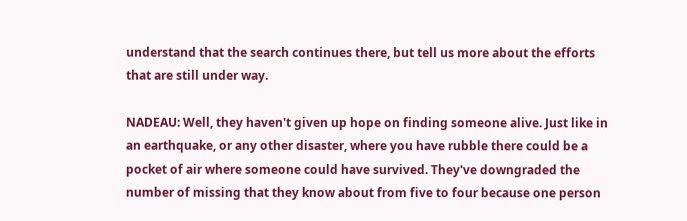understand that the search continues there, but tell us more about the efforts that are still under way.

NADEAU: Well, they haven't given up hope on finding someone alive. Just like in an earthquake, or any other disaster, where you have rubble there could be a pocket of air where someone could have survived. They've downgraded the number of missing that they know about from five to four because one person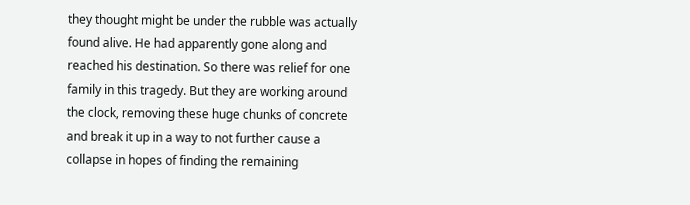they thought might be under the rubble was actually found alive. He had apparently gone along and reached his destination. So there was relief for one family in this tragedy. But they are working around the clock, removing these huge chunks of concrete and break it up in a way to not further cause a collapse in hopes of finding the remaining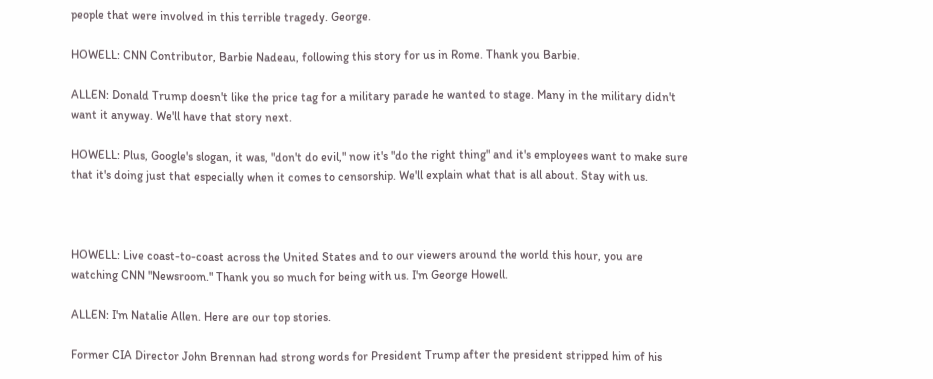people that were involved in this terrible tragedy. George.

HOWELL: CNN Contributor, Barbie Nadeau, following this story for us in Rome. Thank you Barbie.

ALLEN: Donald Trump doesn't like the price tag for a military parade he wanted to stage. Many in the military didn't want it anyway. We'll have that story next.

HOWELL: Plus, Google's slogan, it was, "don't do evil," now it's "do the right thing" and it's employees want to make sure that it's doing just that especially when it comes to censorship. We'll explain what that is all about. Stay with us.



HOWELL: Live coast-to-coast across the United States and to our viewers around the world this hour, you are watching CNN "Newsroom." Thank you so much for being with us. I'm George Howell.

ALLEN: I'm Natalie Allen. Here are our top stories.

Former CIA Director John Brennan had strong words for President Trump after the president stripped him of his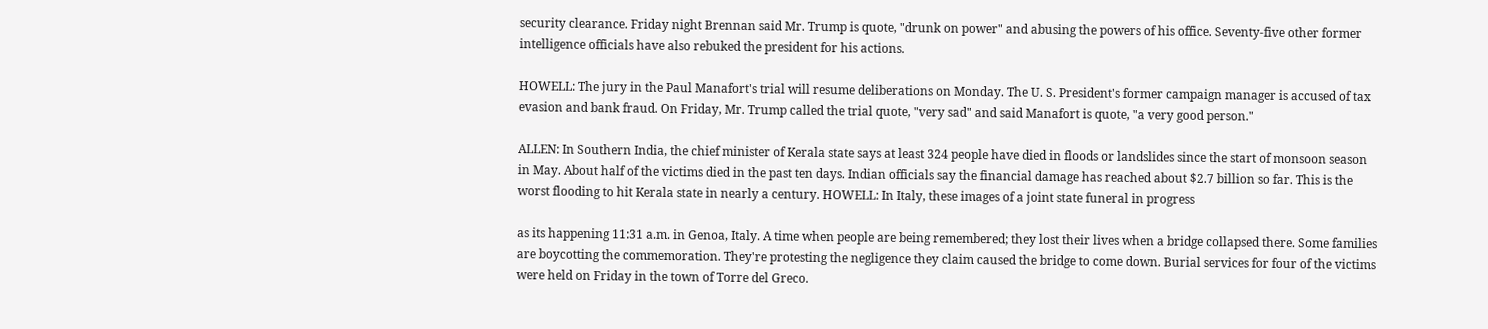security clearance. Friday night Brennan said Mr. Trump is quote, "drunk on power" and abusing the powers of his office. Seventy-five other former intelligence officials have also rebuked the president for his actions.

HOWELL: The jury in the Paul Manafort's trial will resume deliberations on Monday. The U. S. President's former campaign manager is accused of tax evasion and bank fraud. On Friday, Mr. Trump called the trial quote, "very sad" and said Manafort is quote, "a very good person."

ALLEN: In Southern India, the chief minister of Kerala state says at least 324 people have died in floods or landslides since the start of monsoon season in May. About half of the victims died in the past ten days. Indian officials say the financial damage has reached about $2.7 billion so far. This is the worst flooding to hit Kerala state in nearly a century. HOWELL: In Italy, these images of a joint state funeral in progress

as its happening 11:31 a.m. in Genoa, Italy. A time when people are being remembered; they lost their lives when a bridge collapsed there. Some families are boycotting the commemoration. They're protesting the negligence they claim caused the bridge to come down. Burial services for four of the victims were held on Friday in the town of Torre del Greco.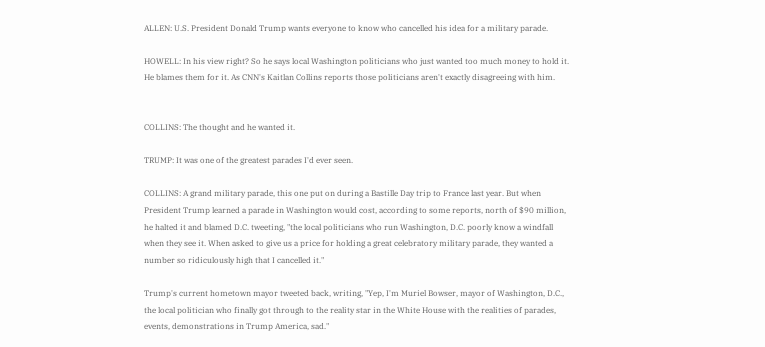ALLEN: U.S. President Donald Trump wants everyone to know who cancelled his idea for a military parade.

HOWELL: In his view right? So he says local Washington politicians who just wanted too much money to hold it. He blames them for it. As CNN's Kaitlan Collins reports those politicians aren't exactly disagreeing with him.


COLLINS: The thought and he wanted it.

TRUMP: It was one of the greatest parades I'd ever seen.

COLLINS: A grand military parade, this one put on during a Bastille Day trip to France last year. But when President Trump learned a parade in Washington would cost, according to some reports, north of $90 million, he halted it and blamed D.C. tweeting, "the local politicians who run Washington, D.C. poorly know a windfall when they see it. When asked to give us a price for holding a great celebratory military parade, they wanted a number so ridiculously high that I cancelled it."

Trump's current hometown mayor tweeted back, writing, "Yep, I'm Muriel Bowser, mayor of Washington, D.C., the local politician who finally got through to the reality star in the White House with the realities of parades, events, demonstrations in Trump America, sad."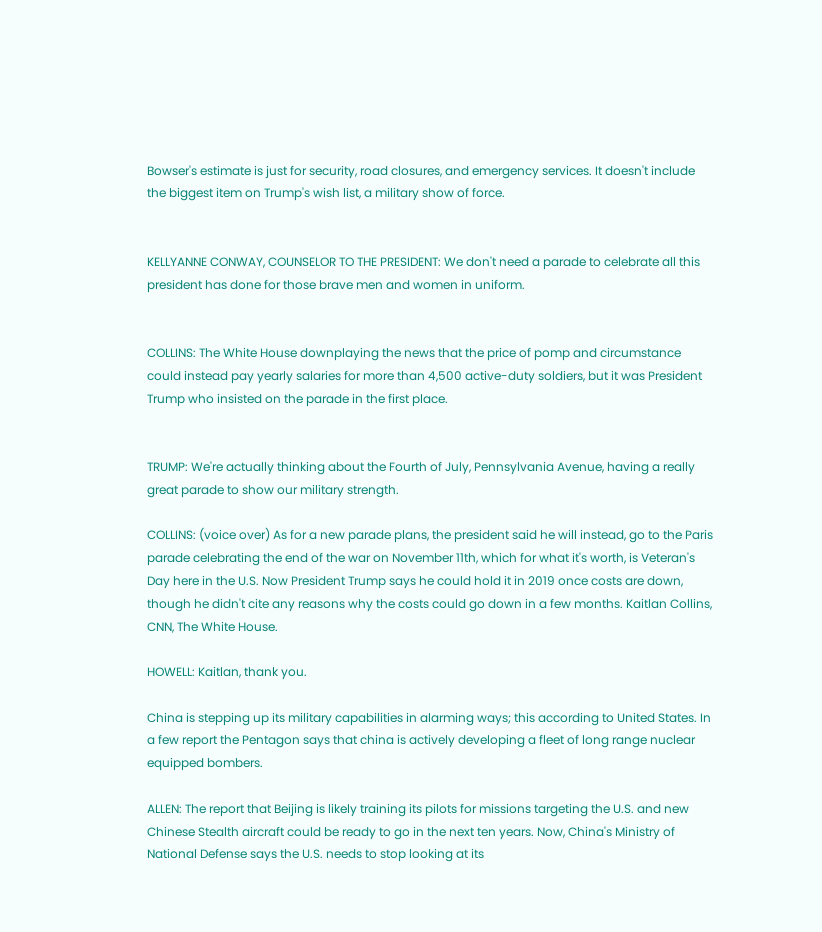Bowser's estimate is just for security, road closures, and emergency services. It doesn't include the biggest item on Trump's wish list, a military show of force.


KELLYANNE CONWAY, COUNSELOR TO THE PRESIDENT: We don't need a parade to celebrate all this president has done for those brave men and women in uniform.


COLLINS: The White House downplaying the news that the price of pomp and circumstance could instead pay yearly salaries for more than 4,500 active-duty soldiers, but it was President Trump who insisted on the parade in the first place.


TRUMP: We're actually thinking about the Fourth of July, Pennsylvania Avenue, having a really great parade to show our military strength.

COLLINS: (voice over) As for a new parade plans, the president said he will instead, go to the Paris parade celebrating the end of the war on November 11th, which for what it's worth, is Veteran's Day here in the U.S. Now President Trump says he could hold it in 2019 once costs are down, though he didn't cite any reasons why the costs could go down in a few months. Kaitlan Collins, CNN, The White House.

HOWELL: Kaitlan, thank you.

China is stepping up its military capabilities in alarming ways; this according to United States. In a few report the Pentagon says that china is actively developing a fleet of long range nuclear equipped bombers.

ALLEN: The report that Beijing is likely training its pilots for missions targeting the U.S. and new Chinese Stealth aircraft could be ready to go in the next ten years. Now, China's Ministry of National Defense says the U.S. needs to stop looking at its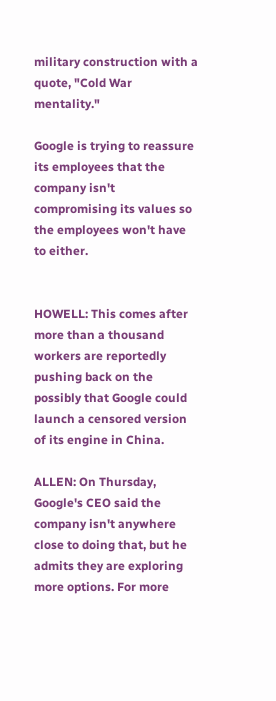military construction with a quote, "Cold War mentality."

Google is trying to reassure its employees that the company isn't compromising its values so the employees won't have to either.


HOWELL: This comes after more than a thousand workers are reportedly pushing back on the possibly that Google could launch a censored version of its engine in China.

ALLEN: On Thursday, Google's CEO said the company isn't anywhere close to doing that, but he admits they are exploring more options. For more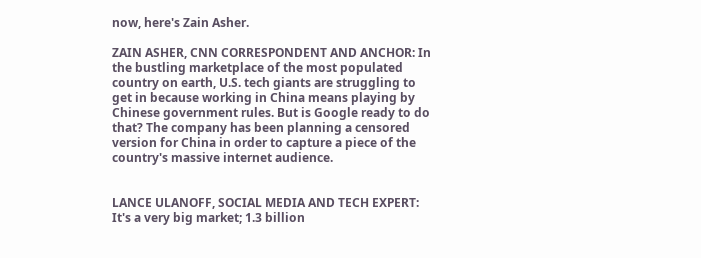now, here's Zain Asher.

ZAIN ASHER, CNN CORRESPONDENT AND ANCHOR: In the bustling marketplace of the most populated country on earth, U.S. tech giants are struggling to get in because working in China means playing by Chinese government rules. But is Google ready to do that? The company has been planning a censored version for China in order to capture a piece of the country's massive internet audience.


LANCE ULANOFF, SOCIAL MEDIA AND TECH EXPERT: It's a very big market; 1.3 billion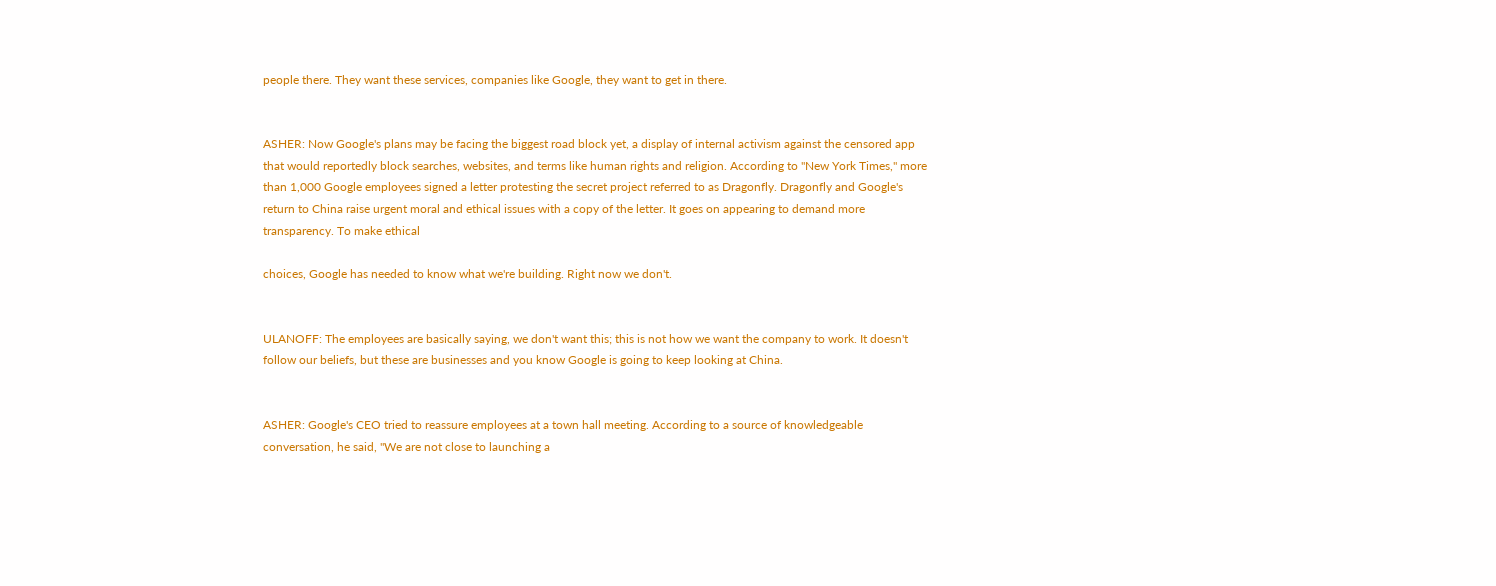people there. They want these services, companies like Google, they want to get in there.


ASHER: Now Google's plans may be facing the biggest road block yet, a display of internal activism against the censored app that would reportedly block searches, websites, and terms like human rights and religion. According to "New York Times," more than 1,000 Google employees signed a letter protesting the secret project referred to as Dragonfly. Dragonfly and Google's return to China raise urgent moral and ethical issues with a copy of the letter. It goes on appearing to demand more transparency. To make ethical

choices, Google has needed to know what we're building. Right now we don't.


ULANOFF: The employees are basically saying, we don't want this; this is not how we want the company to work. It doesn't follow our beliefs, but these are businesses and you know Google is going to keep looking at China.


ASHER: Google's CEO tried to reassure employees at a town hall meeting. According to a source of knowledgeable conversation, he said, "We are not close to launching a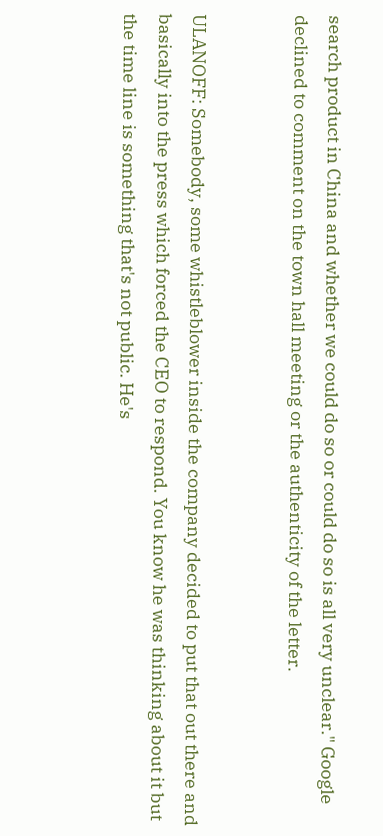search product in China and whether we could do so or could do so is all very unclear." Google declined to comment on the town hall meeting or the authenticity of the letter.


ULANOFF: Somebody, some whistleblower inside the company decided to put that out there and basically into the press which forced the CEO to respond. You know he was thinking about it but the time line is something that's not public. He's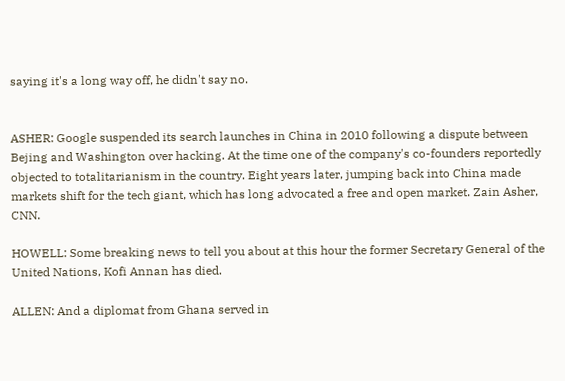saying it's a long way off, he didn't say no.


ASHER: Google suspended its search launches in China in 2010 following a dispute between Bejing and Washington over hacking. At the time one of the company's co-founders reportedly objected to totalitarianism in the country. Eight years later, jumping back into China made markets shift for the tech giant, which has long advocated a free and open market. Zain Asher, CNN.

HOWELL: Some breaking news to tell you about at this hour the former Secretary General of the United Nations, Kofi Annan has died.

ALLEN: And a diplomat from Ghana served in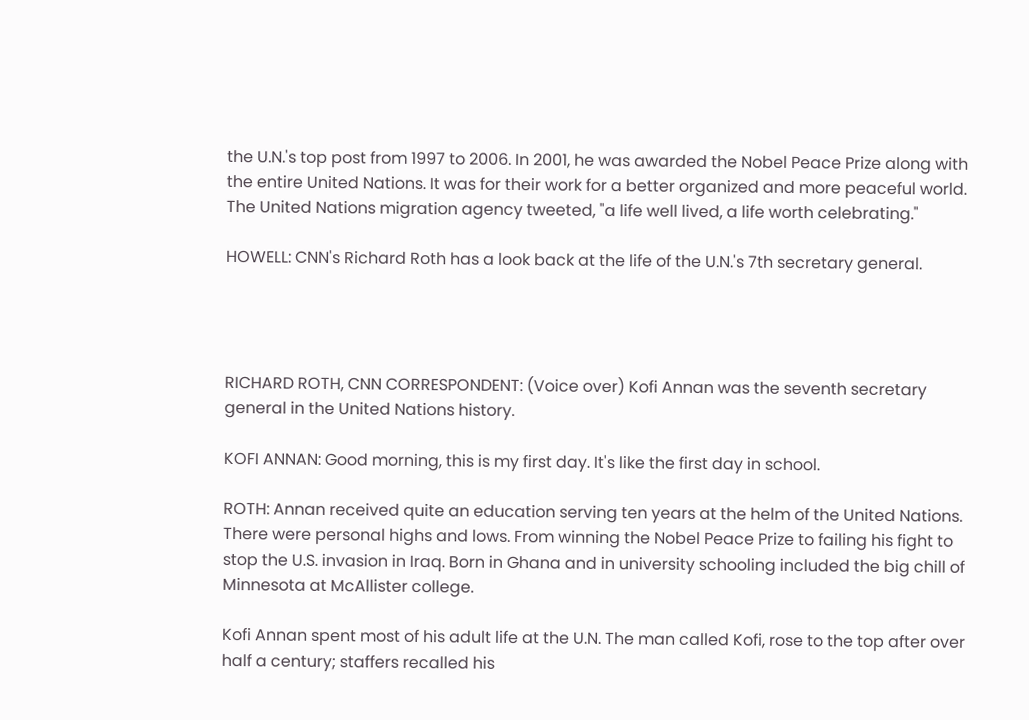the U.N.'s top post from 1997 to 2006. In 2001, he was awarded the Nobel Peace Prize along with the entire United Nations. It was for their work for a better organized and more peaceful world. The United Nations migration agency tweeted, "a life well lived, a life worth celebrating."

HOWELL: CNN's Richard Roth has a look back at the life of the U.N.'s 7th secretary general.




RICHARD ROTH, CNN CORRESPONDENT: (Voice over) Kofi Annan was the seventh secretary general in the United Nations history.

KOFI ANNAN: Good morning, this is my first day. It's like the first day in school.

ROTH: Annan received quite an education serving ten years at the helm of the United Nations. There were personal highs and lows. From winning the Nobel Peace Prize to failing his fight to stop the U.S. invasion in Iraq. Born in Ghana and in university schooling included the big chill of Minnesota at McAllister college.

Kofi Annan spent most of his adult life at the U.N. The man called Kofi, rose to the top after over half a century; staffers recalled his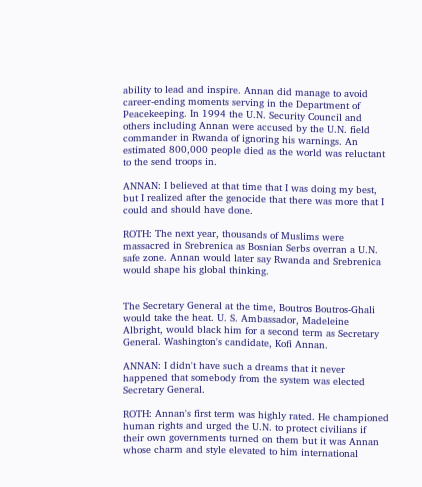ability to lead and inspire. Annan did manage to avoid career-ending moments serving in the Department of Peacekeeping. In 1994 the U.N. Security Council and others including Annan were accused by the U.N. field commander in Rwanda of ignoring his warnings. An estimated 800,000 people died as the world was reluctant to the send troops in.

ANNAN: I believed at that time that I was doing my best, but I realized after the genocide that there was more that I could and should have done.

ROTH: The next year, thousands of Muslims were massacred in Srebrenica as Bosnian Serbs overran a U.N. safe zone. Annan would later say Rwanda and Srebrenica would shape his global thinking.


The Secretary General at the time, Boutros Boutros-Ghali would take the heat. U. S. Ambassador, Madeleine Albright, would black him for a second term as Secretary General. Washington's candidate, Kofi Annan.

ANNAN: I didn't have such a dreams that it never happened that somebody from the system was elected Secretary General.

ROTH: Annan's first term was highly rated. He championed human rights and urged the U.N. to protect civilians if their own governments turned on them but it was Annan whose charm and style elevated to him international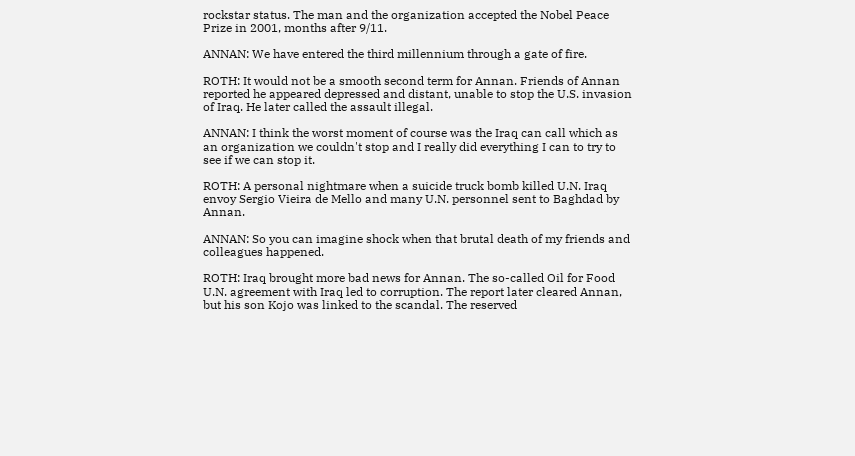rockstar status. The man and the organization accepted the Nobel Peace Prize in 2001, months after 9/11.

ANNAN: We have entered the third millennium through a gate of fire.

ROTH: It would not be a smooth second term for Annan. Friends of Annan reported he appeared depressed and distant, unable to stop the U.S. invasion of Iraq. He later called the assault illegal.

ANNAN: I think the worst moment of course was the Iraq can call which as an organization we couldn't stop and I really did everything I can to try to see if we can stop it.

ROTH: A personal nightmare when a suicide truck bomb killed U.N. Iraq envoy Sergio Vieira de Mello and many U.N. personnel sent to Baghdad by Annan.

ANNAN: So you can imagine shock when that brutal death of my friends and colleagues happened.

ROTH: Iraq brought more bad news for Annan. The so-called Oil for Food U.N. agreement with Iraq led to corruption. The report later cleared Annan, but his son Kojo was linked to the scandal. The reserved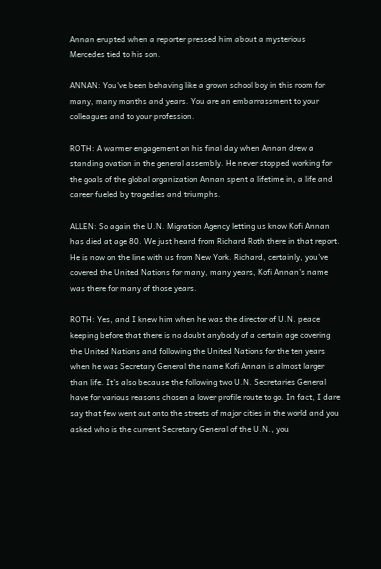Annan erupted when a reporter pressed him about a mysterious Mercedes tied to his son.

ANNAN: You've been behaving like a grown school boy in this room for many, many months and years. You are an embarrassment to your colleagues and to your profession.

ROTH: A warmer engagement on his final day when Annan drew a standing ovation in the general assembly. He never stopped working for the goals of the global organization Annan spent a lifetime in, a life and career fueled by tragedies and triumphs.

ALLEN: So again the U.N. Migration Agency letting us know Kofi Annan has died at age 80. We just heard from Richard Roth there in that report. He is now on the line with us from New York. Richard, certainly, you've covered the United Nations for many, many years, Kofi Annan's name was there for many of those years.

ROTH: Yes, and I knew him when he was the director of U.N. peace keeping before that there is no doubt anybody of a certain age covering the United Nations and following the United Nations for the ten years when he was Secretary General the name Kofi Annan is almost larger than life. It's also because the following two U.N. Secretaries General have for various reasons chosen a lower profile route to go. In fact, I dare say that few went out onto the streets of major cities in the world and you asked who is the current Secretary General of the U.N., you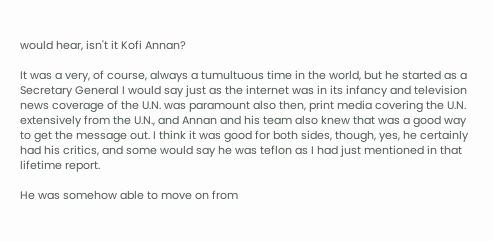would hear, isn't it Kofi Annan?

It was a very, of course, always a tumultuous time in the world, but he started as a Secretary General I would say just as the internet was in its infancy and television news coverage of the U.N. was paramount also then, print media covering the U.N. extensively from the U.N., and Annan and his team also knew that was a good way to get the message out. I think it was good for both sides, though, yes, he certainly had his critics, and some would say he was teflon as I had just mentioned in that lifetime report.

He was somehow able to move on from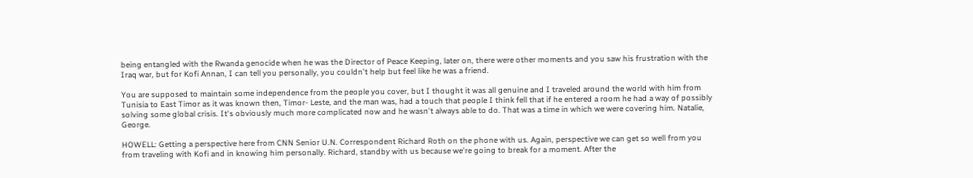being entangled with the Rwanda genocide when he was the Director of Peace Keeping, later on, there were other moments and you saw his frustration with the Iraq war, but for Kofi Annan, I can tell you personally, you couldn't help but feel like he was a friend.

You are supposed to maintain some independence from the people you cover, but I thought it was all genuine and I traveled around the world with him from Tunisia to East Timor as it was known then, Timor- Leste, and the man was, had a touch that people I think fell that if he entered a room he had a way of possibly solving some global crisis. It's obviously much more complicated now and he wasn't always able to do. That was a time in which we were covering him. Natalie, George.

HOWELL: Getting a perspective here from CNN Senior U.N. Correspondent Richard Roth on the phone with us. Again, perspective we can get so well from you from traveling with Kofi and in knowing him personally. Richard, standby with us because we're going to break for a moment. After the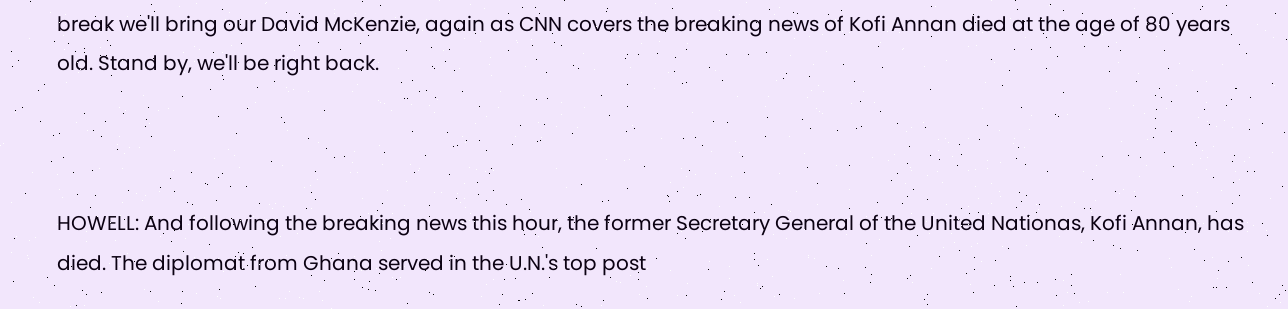break we'll bring our David McKenzie, again as CNN covers the breaking news of Kofi Annan died at the age of 80 years old. Stand by, we'll be right back.



HOWELL: And following the breaking news this hour, the former Secretary General of the United Nationas, Kofi Annan, has died. The diplomat from Ghana served in the U.N.'s top post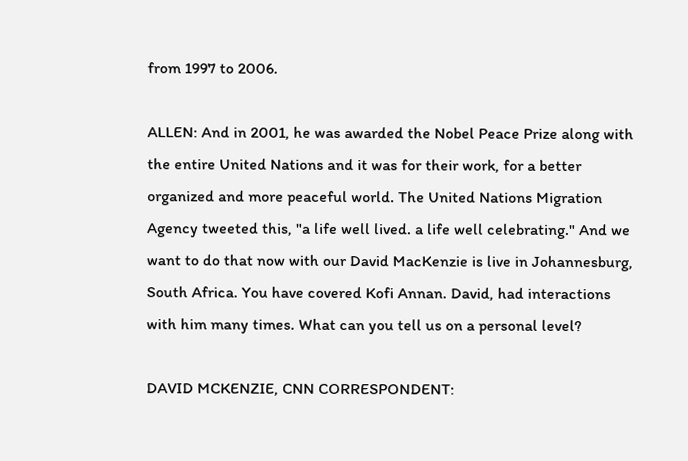from 1997 to 2006.

ALLEN: And in 2001, he was awarded the Nobel Peace Prize along with the entire United Nations and it was for their work, for a better organized and more peaceful world. The United Nations Migration Agency tweeted this, "a life well lived. a life well celebrating." And we want to do that now with our David MacKenzie is live in Johannesburg, South Africa. You have covered Kofi Annan. David, had interactions with him many times. What can you tell us on a personal level?

DAVID MCKENZIE, CNN CORRESPONDENT: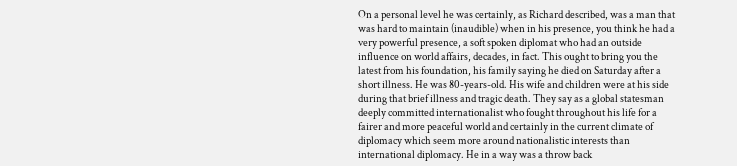On a personal level he was certainly, as Richard described, was a man that was hard to maintain (inaudible) when in his presence, you think he had a very powerful presence, a soft spoken diplomat who had an outside influence on world affairs, decades, in fact. This ought to bring you the latest from his foundation, his family saying he died on Saturday after a short illness. He was 80-years-old. His wife and children were at his side during that brief illness and tragic death. They say as a global statesman deeply committed internationalist who fought throughout his life for a fairer and more peaceful world and certainly in the current climate of diplomacy which seem more around nationalistic interests than international diplomacy. He in a way was a throw back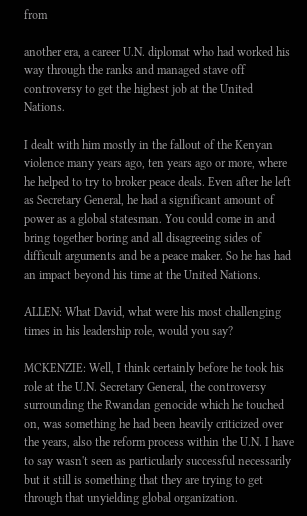from

another era, a career U.N. diplomat who had worked his way through the ranks and managed stave off controversy to get the highest job at the United Nations.

I dealt with him mostly in the fallout of the Kenyan violence many years ago, ten years ago or more, where he helped to try to broker peace deals. Even after he left as Secretary General, he had a significant amount of power as a global statesman. You could come in and bring together boring and all disagreeing sides of difficult arguments and be a peace maker. So he has had an impact beyond his time at the United Nations.

ALLEN: What David, what were his most challenging times in his leadership role, would you say?

MCKENZIE: Well, I think certainly before he took his role at the U.N. Secretary General, the controversy surrounding the Rwandan genocide which he touched on, was something he had been heavily criticized over the years, also the reform process within the U.N. I have to say wasn't seen as particularly successful necessarily but it still is something that they are trying to get through that unyielding global organization.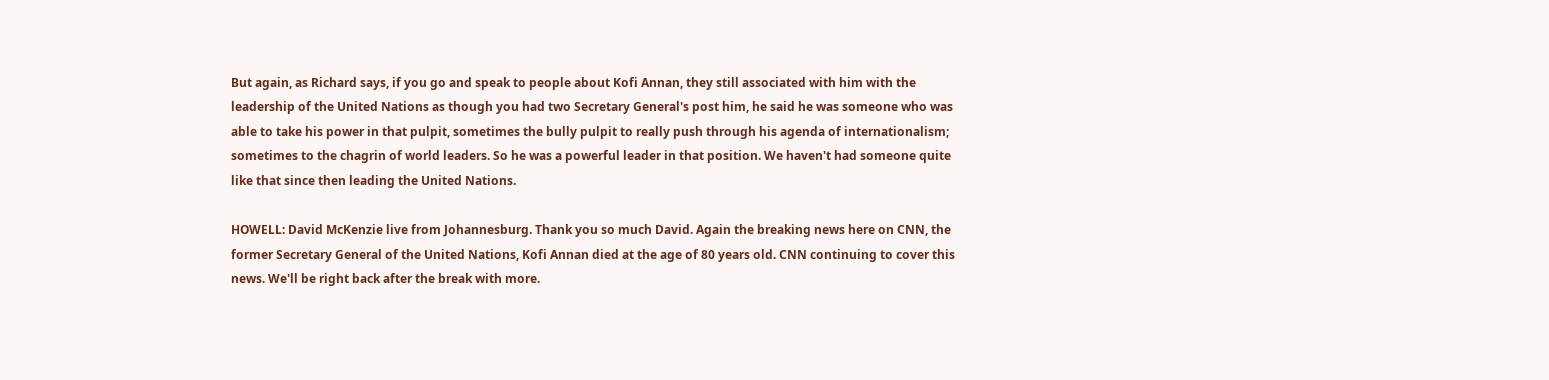But again, as Richard says, if you go and speak to people about Kofi Annan, they still associated with him with the leadership of the United Nations as though you had two Secretary General's post him, he said he was someone who was able to take his power in that pulpit, sometimes the bully pulpit to really push through his agenda of internationalism; sometimes to the chagrin of world leaders. So he was a powerful leader in that position. We haven't had someone quite like that since then leading the United Nations.

HOWELL: David McKenzie live from Johannesburg. Thank you so much David. Again the breaking news here on CNN, the former Secretary General of the United Nations, Kofi Annan died at the age of 80 years old. CNN continuing to cover this news. We'll be right back after the break with more.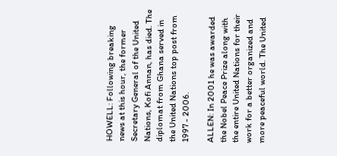HOWELL: Following breaking news at this hour, the former Secretary General of the United Nations, Kofi Annan, has died. The diplomat from Ghana served in the United Nations top post from 1997 - 2006.

ALLEN: In 2001 he was awarded the Nobel Peace Prize along with the entire United Nations for their work for a better organized and more peaceful world. The United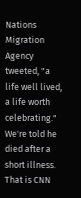Nations Migration Agency tweeted, "a life well lived, a life worth celebrating." We're told he died after a short illness. That is CNN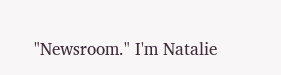"Newsroom." I'm Natalie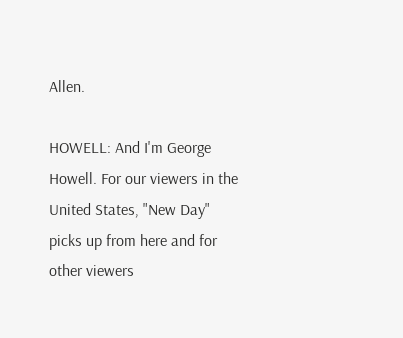Allen.

HOWELL: And I'm George Howell. For our viewers in the United States, "New Day" picks up from here and for other viewers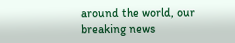around the world, our breaking news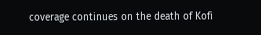coverage continues on the death of Kofi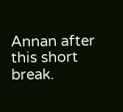Annan after this short break.